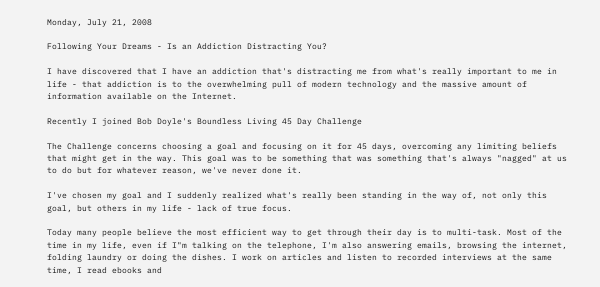Monday, July 21, 2008

Following Your Dreams - Is an Addiction Distracting You?

I have discovered that I have an addiction that's distracting me from what's really important to me in life - that addiction is to the overwhelming pull of modern technology and the massive amount of information available on the Internet.

Recently I joined Bob Doyle's Boundless Living 45 Day Challenge

The Challenge concerns choosing a goal and focusing on it for 45 days, overcoming any limiting beliefs that might get in the way. This goal was to be something that was something that's always "nagged" at us to do but for whatever reason, we've never done it.

I've chosen my goal and I suddenly realized what's really been standing in the way of, not only this goal, but others in my life - lack of true focus.

Today many people believe the most efficient way to get through their day is to multi-task. Most of the time in my life, even if I"m talking on the telephone, I'm also answering emails, browsing the internet, folding laundry or doing the dishes. I work on articles and listen to recorded interviews at the same time, I read ebooks and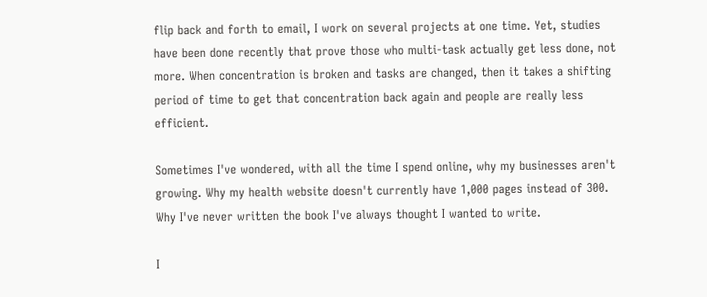flip back and forth to email, I work on several projects at one time. Yet, studies have been done recently that prove those who multi-task actually get less done, not more. When concentration is broken and tasks are changed, then it takes a shifting period of time to get that concentration back again and people are really less efficient.

Sometimes I've wondered, with all the time I spend online, why my businesses aren't growing. Why my health website doesn't currently have 1,000 pages instead of 300. Why I've never written the book I've always thought I wanted to write.

I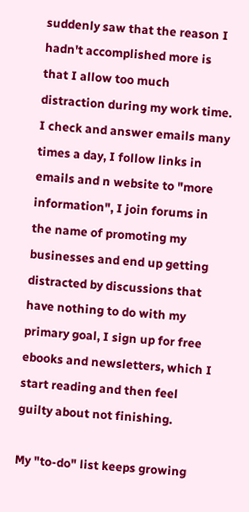suddenly saw that the reason I hadn't accomplished more is that I allow too much distraction during my work time. I check and answer emails many times a day, I follow links in emails and n website to "more information", I join forums in the name of promoting my businesses and end up getting distracted by discussions that have nothing to do with my primary goal, I sign up for free ebooks and newsletters, which I start reading and then feel guilty about not finishing.

My "to-do" list keeps growing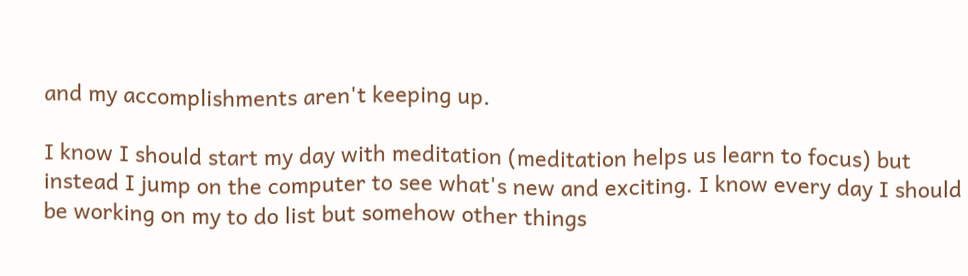and my accomplishments aren't keeping up.

I know I should start my day with meditation (meditation helps us learn to focus) but instead I jump on the computer to see what's new and exciting. I know every day I should be working on my to do list but somehow other things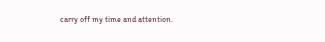carry off my time and attention.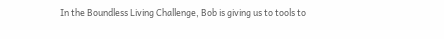In the Boundless Living Challenge, Bob is giving us to tools to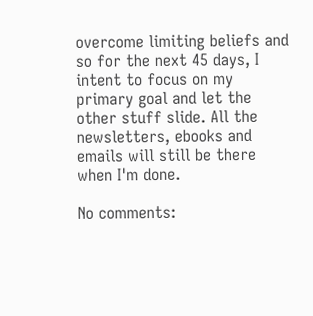overcome limiting beliefs and so for the next 45 days, I intent to focus on my primary goal and let the other stuff slide. All the newsletters, ebooks and emails will still be there when I'm done.

No comments: